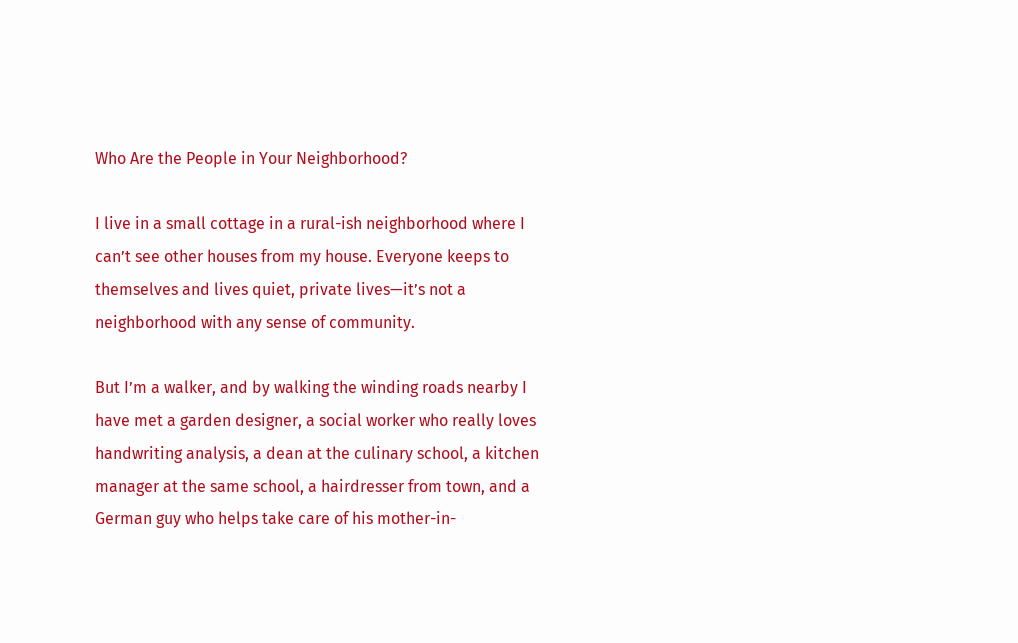Who Are the People in Your Neighborhood?

I live in a small cottage in a rural-ish neighborhood where I can’t see other houses from my house. Everyone keeps to themselves and lives quiet, private lives—it’s not a neighborhood with any sense of community.

But I’m a walker, and by walking the winding roads nearby I have met a garden designer, a social worker who really loves handwriting analysis, a dean at the culinary school, a kitchen manager at the same school, a hairdresser from town, and a German guy who helps take care of his mother-in-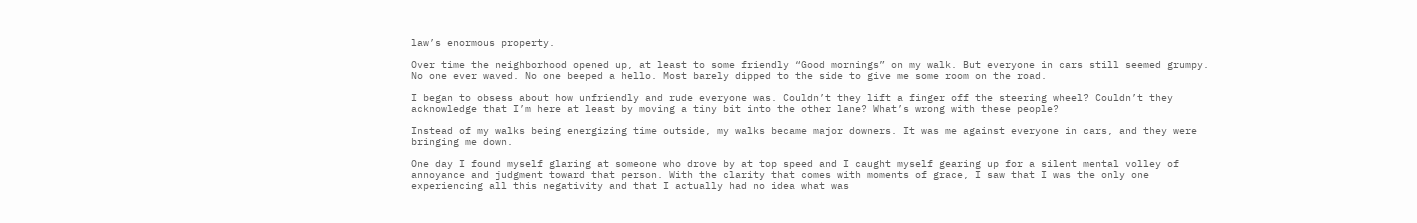law’s enormous property.

Over time the neighborhood opened up, at least to some friendly “Good mornings” on my walk. But everyone in cars still seemed grumpy. No one ever waved. No one beeped a hello. Most barely dipped to the side to give me some room on the road.

I began to obsess about how unfriendly and rude everyone was. Couldn’t they lift a finger off the steering wheel? Couldn’t they acknowledge that I’m here at least by moving a tiny bit into the other lane? What’s wrong with these people?

Instead of my walks being energizing time outside, my walks became major downers. It was me against everyone in cars, and they were bringing me down.

One day I found myself glaring at someone who drove by at top speed and I caught myself gearing up for a silent mental volley of annoyance and judgment toward that person. With the clarity that comes with moments of grace, I saw that I was the only one experiencing all this negativity and that I actually had no idea what was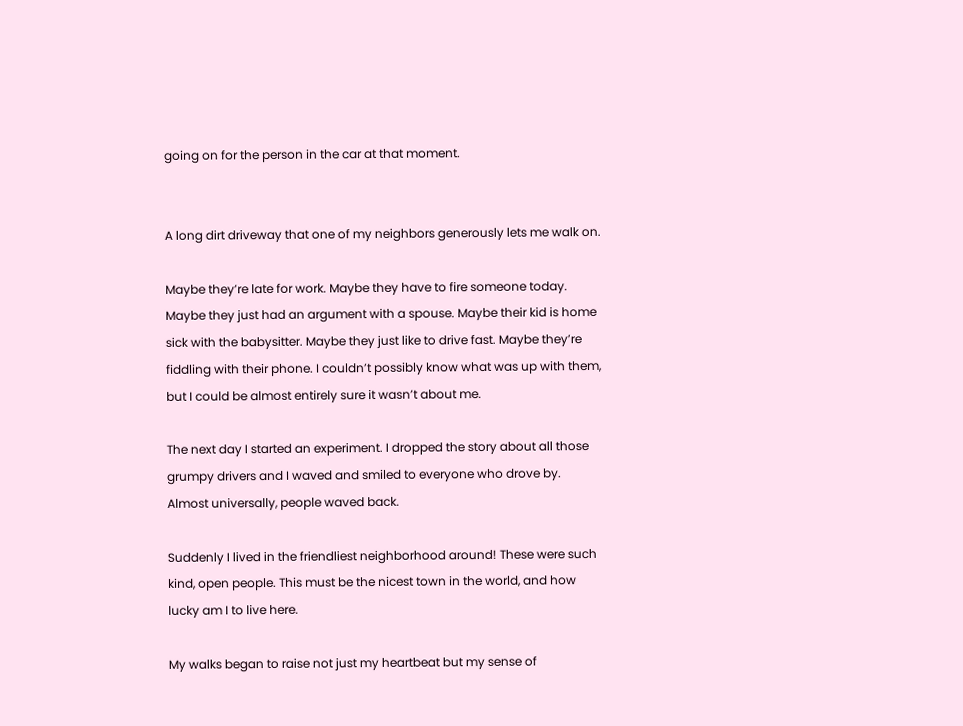going on for the person in the car at that moment.


A long dirt driveway that one of my neighbors generously lets me walk on.

Maybe they’re late for work. Maybe they have to fire someone today. Maybe they just had an argument with a spouse. Maybe their kid is home sick with the babysitter. Maybe they just like to drive fast. Maybe they’re fiddling with their phone. I couldn’t possibly know what was up with them, but I could be almost entirely sure it wasn’t about me.

The next day I started an experiment. I dropped the story about all those grumpy drivers and I waved and smiled to everyone who drove by. Almost universally, people waved back.

Suddenly I lived in the friendliest neighborhood around! These were such kind, open people. This must be the nicest town in the world, and how lucky am I to live here.

My walks began to raise not just my heartbeat but my sense of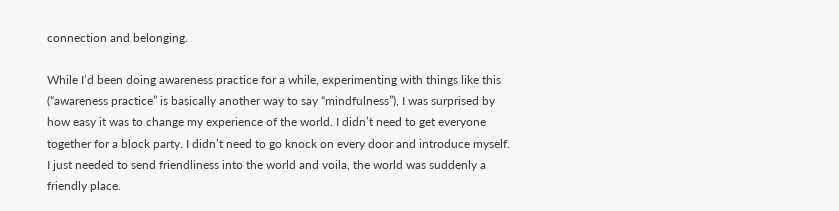connection and belonging.

While I’d been doing awareness practice for a while, experimenting with things like this (“awareness practice” is basically another way to say “mindfulness”), I was surprised by how easy it was to change my experience of the world. I didn’t need to get everyone together for a block party. I didn’t need to go knock on every door and introduce myself. I just needed to send friendliness into the world and voila, the world was suddenly a friendly place.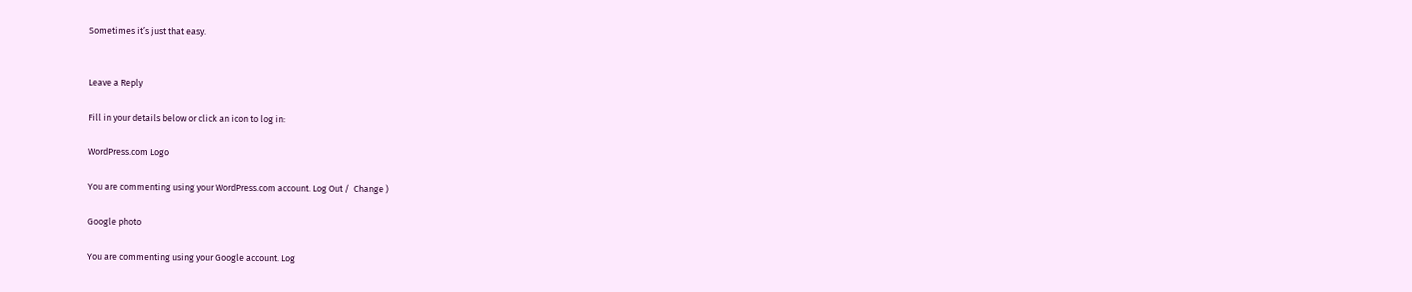Sometimes it’s just that easy.


Leave a Reply

Fill in your details below or click an icon to log in:

WordPress.com Logo

You are commenting using your WordPress.com account. Log Out /  Change )

Google photo

You are commenting using your Google account. Log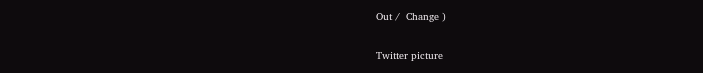Out /  Change )

Twitter picture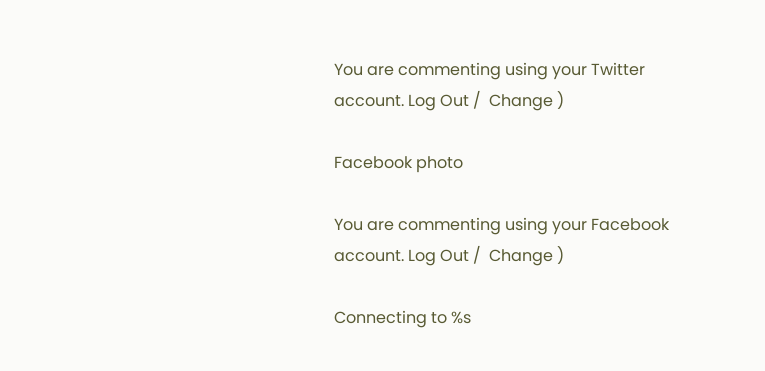You are commenting using your Twitter account. Log Out /  Change )

Facebook photo

You are commenting using your Facebook account. Log Out /  Change )

Connecting to %s